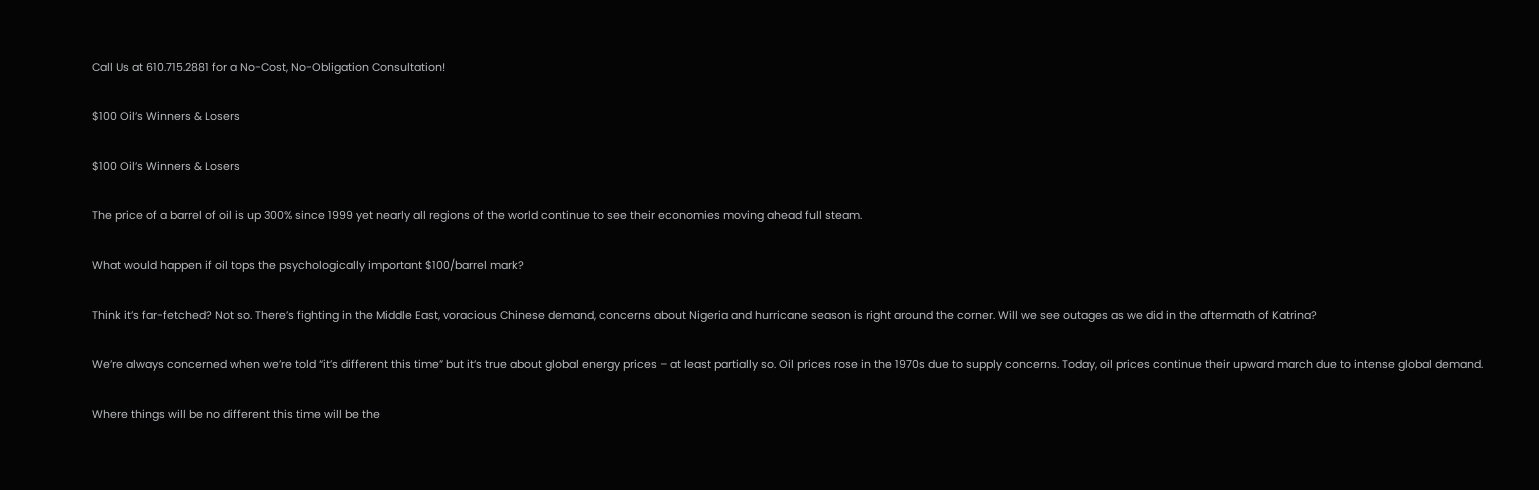Call Us at 610.715.2881 for a No-Cost, No-Obligation Consultation!

$100 Oil’s Winners & Losers

$100 Oil’s Winners & Losers

The price of a barrel of oil is up 300% since 1999 yet nearly all regions of the world continue to see their economies moving ahead full steam.

What would happen if oil tops the psychologically important $100/barrel mark?

Think it’s far-fetched? Not so. There’s fighting in the Middle East, voracious Chinese demand, concerns about Nigeria and hurricane season is right around the corner. Will we see outages as we did in the aftermath of Katrina?

We’re always concerned when we’re told “it’s different this time” but it’s true about global energy prices – at least partially so. Oil prices rose in the 1970s due to supply concerns. Today, oil prices continue their upward march due to intense global demand.

Where things will be no different this time will be the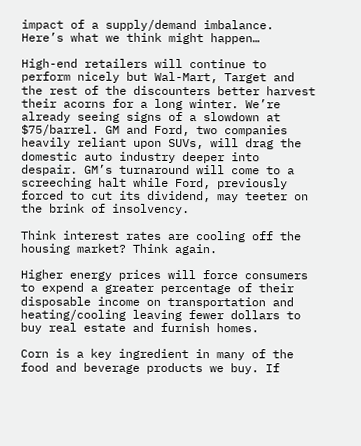impact of a supply/demand imbalance. Here’s what we think might happen…

High-end retailers will continue to perform nicely but Wal-Mart, Target and the rest of the discounters better harvest their acorns for a long winter. We’re already seeing signs of a slowdown at $75/barrel. GM and Ford, two companies heavily reliant upon SUVs, will drag the domestic auto industry deeper into despair. GM’s turnaround will come to a screeching halt while Ford, previously forced to cut its dividend, may teeter on the brink of insolvency.

Think interest rates are cooling off the housing market? Think again.

Higher energy prices will force consumers to expend a greater percentage of their disposable income on transportation and heating/cooling leaving fewer dollars to buy real estate and furnish homes.

Corn is a key ingredient in many of the food and beverage products we buy. If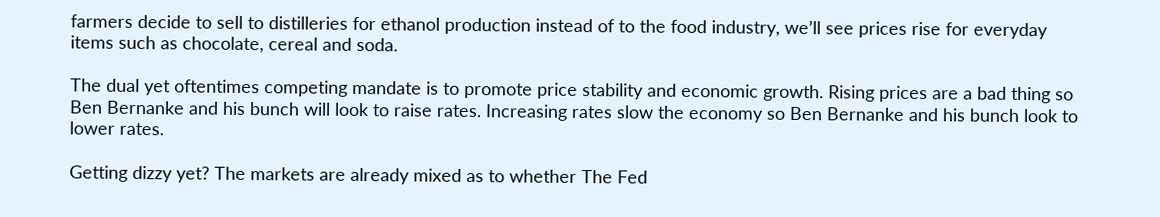farmers decide to sell to distilleries for ethanol production instead of to the food industry, we’ll see prices rise for everyday items such as chocolate, cereal and soda.

The dual yet oftentimes competing mandate is to promote price stability and economic growth. Rising prices are a bad thing so Ben Bernanke and his bunch will look to raise rates. Increasing rates slow the economy so Ben Bernanke and his bunch look to lower rates.

Getting dizzy yet? The markets are already mixed as to whether The Fed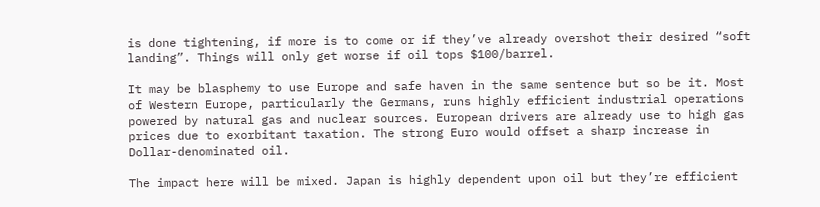is done tightening, if more is to come or if they’ve already overshot their desired “soft landing”. Things will only get worse if oil tops $100/barrel.

It may be blasphemy to use Europe and safe haven in the same sentence but so be it. Most of Western Europe, particularly the Germans, runs highly efficient industrial operations powered by natural gas and nuclear sources. European drivers are already use to high gas prices due to exorbitant taxation. The strong Euro would offset a sharp increase in Dollar-denominated oil.

The impact here will be mixed. Japan is highly dependent upon oil but they’re efficient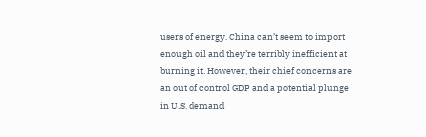users of energy. China can’t seem to import enough oil and they’re terribly inefficient at burning it. However, their chief concerns are an out of control GDP and a potential plunge in U.S. demand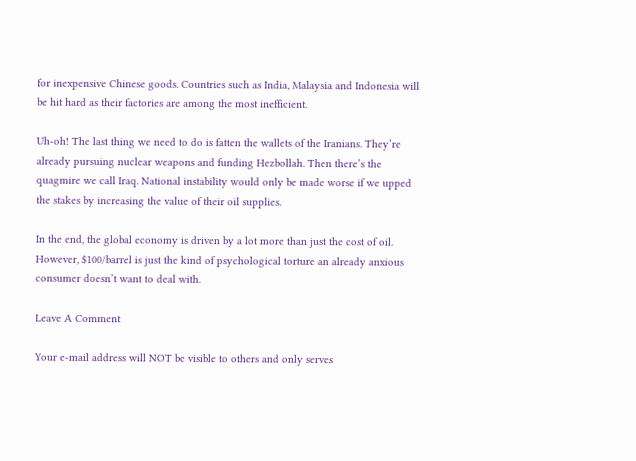for inexpensive Chinese goods. Countries such as India, Malaysia and Indonesia will be hit hard as their factories are among the most inefficient.

Uh-oh! The last thing we need to do is fatten the wallets of the Iranians. They’re already pursuing nuclear weapons and funding Hezbollah. Then there’s the quagmire we call Iraq. National instability would only be made worse if we upped the stakes by increasing the value of their oil supplies.

In the end, the global economy is driven by a lot more than just the cost of oil. However, $100/barrel is just the kind of psychological torture an already anxious consumer doesn’t want to deal with.

Leave A Comment

Your e-mail address will NOT be visible to others and only serves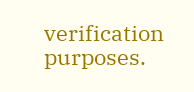verification purposes.